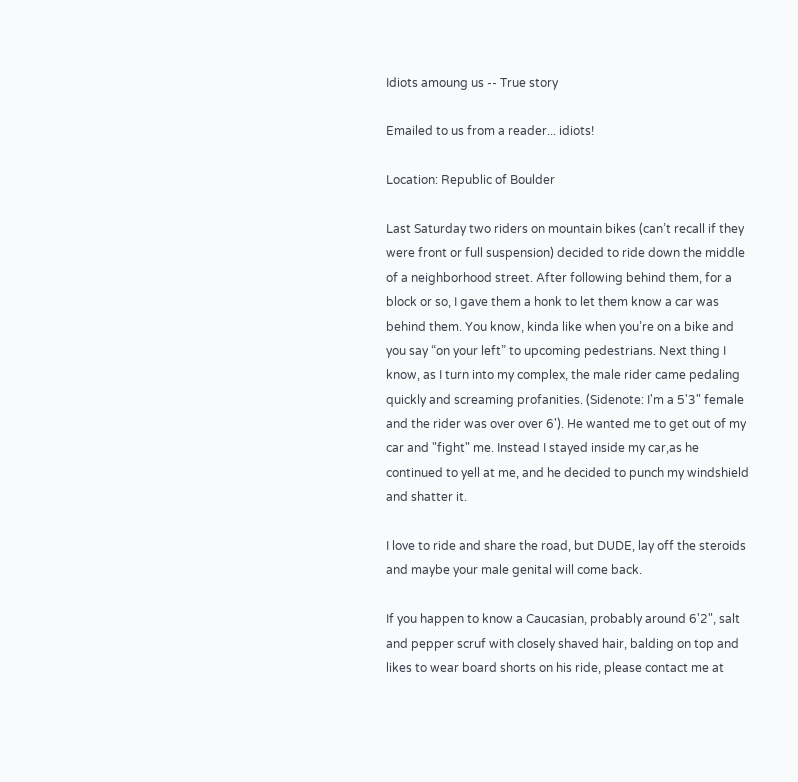Idiots amoung us -- True story

Emailed to us from a reader... idiots!

Location: Republic of Boulder

Last Saturday two riders on mountain bikes (can’t recall if they were front or full suspension) decided to ride down the middle of a neighborhood street. After following behind them, for a block or so, I gave them a honk to let them know a car was behind them. You know, kinda like when you’re on a bike and you say “on your left” to upcoming pedestrians. Next thing I know, as I turn into my complex, the male rider came pedaling quickly and screaming profanities. (Sidenote: I'm a 5'3" female and the rider was over over 6'). He wanted me to get out of my car and "fight" me. Instead I stayed inside my car,as he continued to yell at me, and he decided to punch my windshield and shatter it.

I love to ride and share the road, but DUDE, lay off the steroids and maybe your male genital will come back.

If you happen to know a Caucasian, probably around 6'2", salt and pepper scruf with closely shaved hair, balding on top and likes to wear board shorts on his ride, please contact me at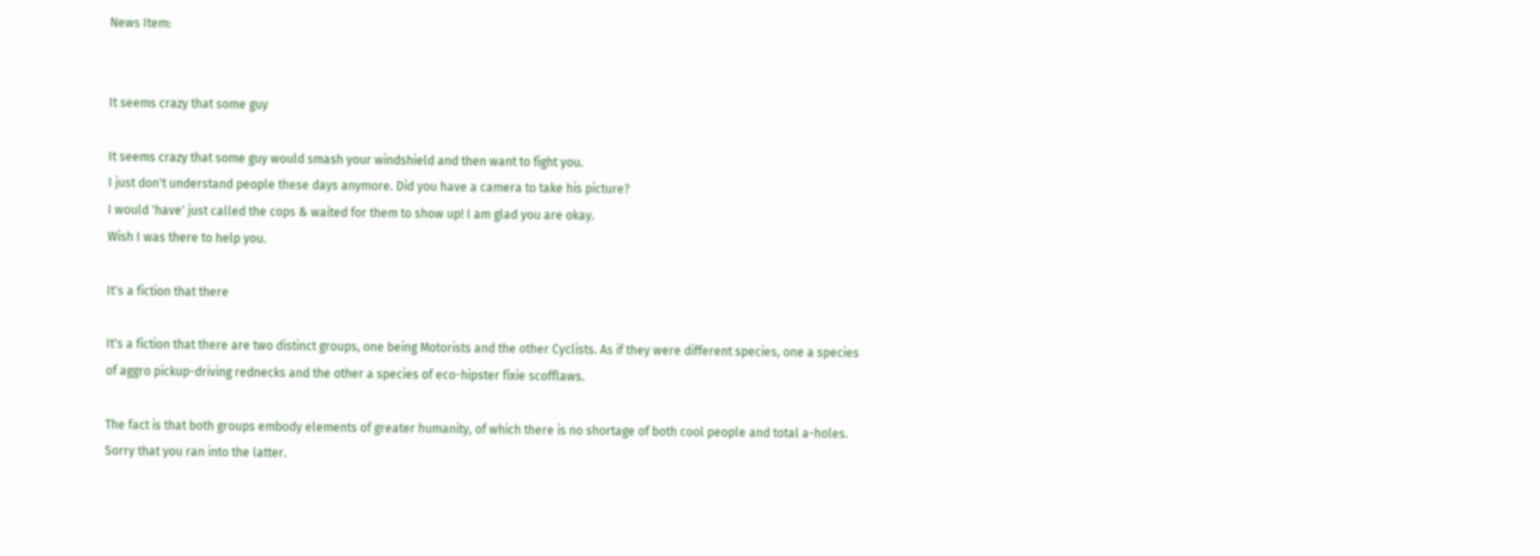News Item:


It seems crazy that some guy

It seems crazy that some guy would smash your windshield and then want to fight you.
I just don't understand people these days anymore. Did you have a camera to take his picture?
I would 'have' just called the cops & waited for them to show up! I am glad you are okay.
Wish I was there to help you.

It's a fiction that there

It's a fiction that there are two distinct groups, one being Motorists and the other Cyclists. As if they were different species, one a species of aggro pickup-driving rednecks and the other a species of eco-hipster fixie scofflaws.

The fact is that both groups embody elements of greater humanity, of which there is no shortage of both cool people and total a-holes. Sorry that you ran into the latter.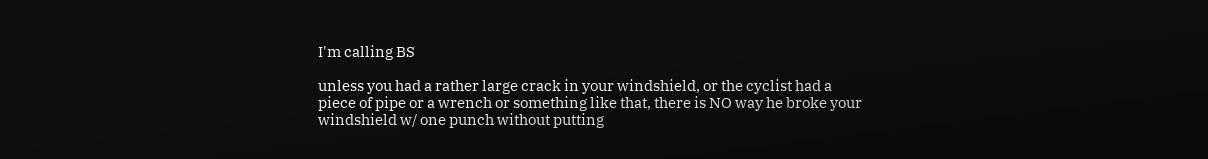I'm calling BS

unless you had a rather large crack in your windshield, or the cyclist had a piece of pipe or a wrench or something like that, there is NO way he broke your windshield w/ one punch without putting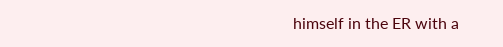himself in the ER with a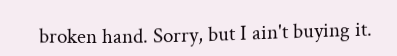broken hand. Sorry, but I ain't buying it.